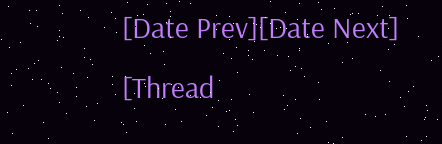[Date Prev][Date Next] [Thread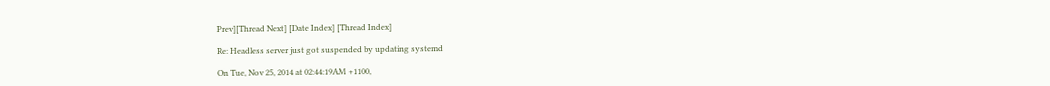Prev][Thread Next] [Date Index] [Thread Index]

Re: Headless server just got suspended by updating systemd

On Tue, Nov 25, 2014 at 02:44:19AM +1100,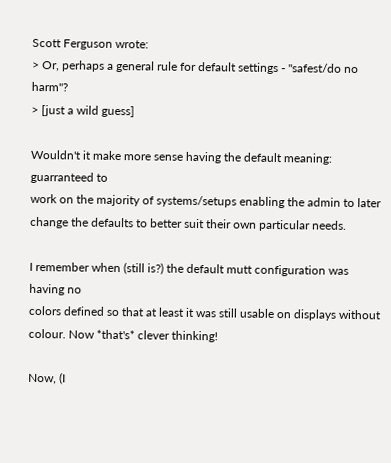Scott Ferguson wrote:
> Or, perhaps a general rule for default settings - "safest/do no harm"?
> [just a wild guess]

Wouldn't it make more sense having the default meaning: guarranteed to
work on the majority of systems/setups enabling the admin to later
change the defaults to better suit their own particular needs.

I remember when (still is?) the default mutt configuration was having no
colors defined so that at least it was still usable on displays without
colour. Now *that's* clever thinking!

Now, (I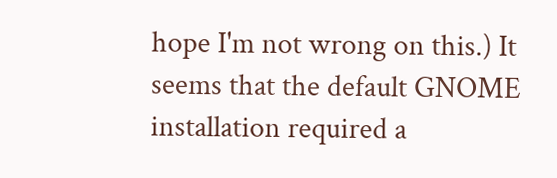hope I'm not wrong on this.) It seems that the default GNOME
installation required a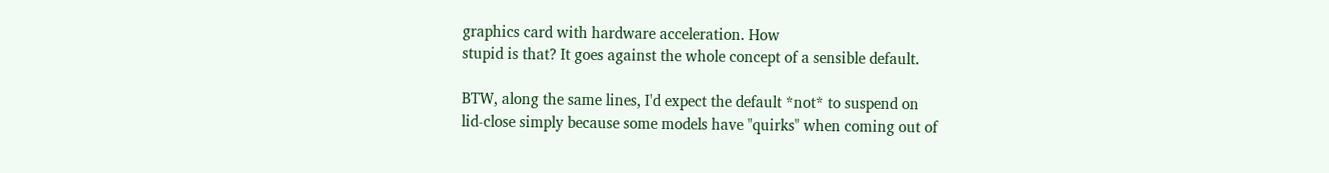graphics card with hardware acceleration. How
stupid is that? It goes against the whole concept of a sensible default.

BTW, along the same lines, I'd expect the default *not* to suspend on
lid-close simply because some models have "quirks" when coming out of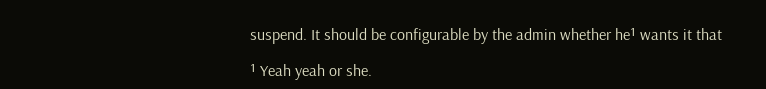suspend. It should be configurable by the admin whether he¹ wants it that

¹ Yeah yeah or she.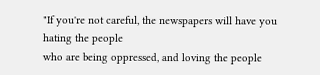"If you're not careful, the newspapers will have you hating the people
who are being oppressed, and loving the people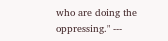who are doing the
oppressing." ---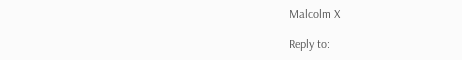Malcolm X

Reply to: